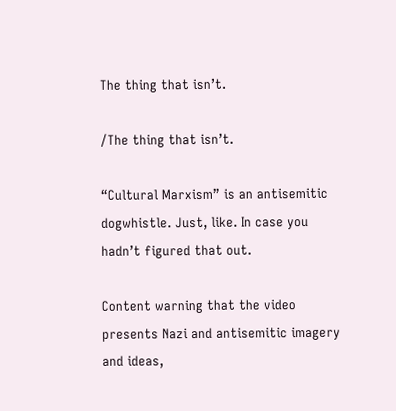The thing that isn’t.

/The thing that isn’t.

“Cultural Marxism” is an antisemitic dogwhistle. Just, like. In case you hadn’t figured that out.

Content warning that the video presents Nazi and antisemitic imagery and ideas,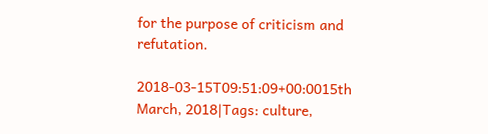for the purpose of criticism and refutation.

2018-03-15T09:51:09+00:0015th March, 2018|Tags: culture,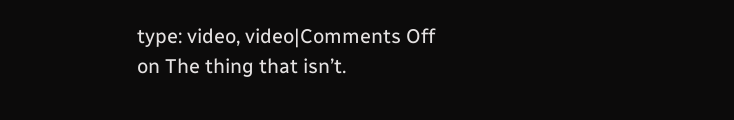type: video, video|Comments Off on The thing that isn’t.